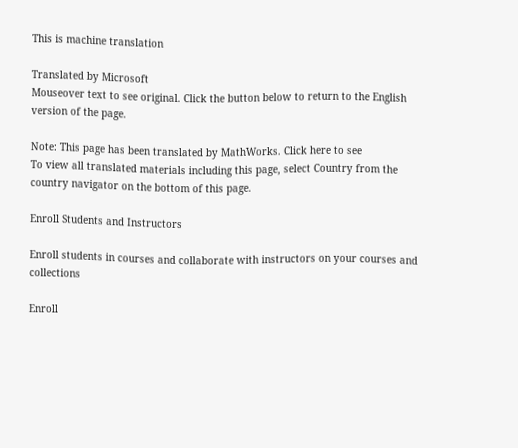This is machine translation

Translated by Microsoft
Mouseover text to see original. Click the button below to return to the English version of the page.

Note: This page has been translated by MathWorks. Click here to see
To view all translated materials including this page, select Country from the country navigator on the bottom of this page.

Enroll Students and Instructors

Enroll students in courses and collaborate with instructors on your courses and collections

Enroll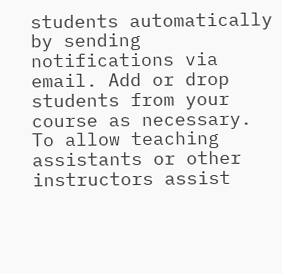students automatically by sending notifications via email. Add or drop students from your course as necessary. To allow teaching assistants or other instructors assist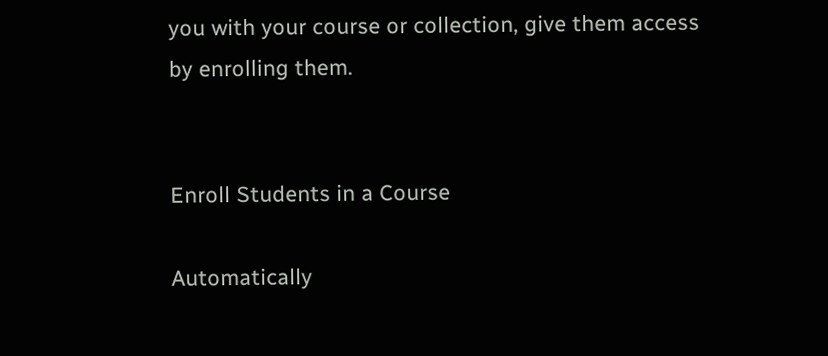you with your course or collection, give them access by enrolling them.


Enroll Students in a Course

Automatically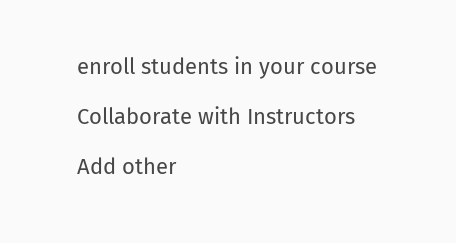enroll students in your course

Collaborate with Instructors

Add other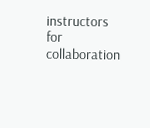instructors for collaboration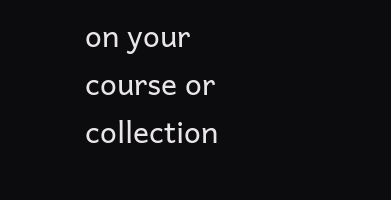on your course or collection